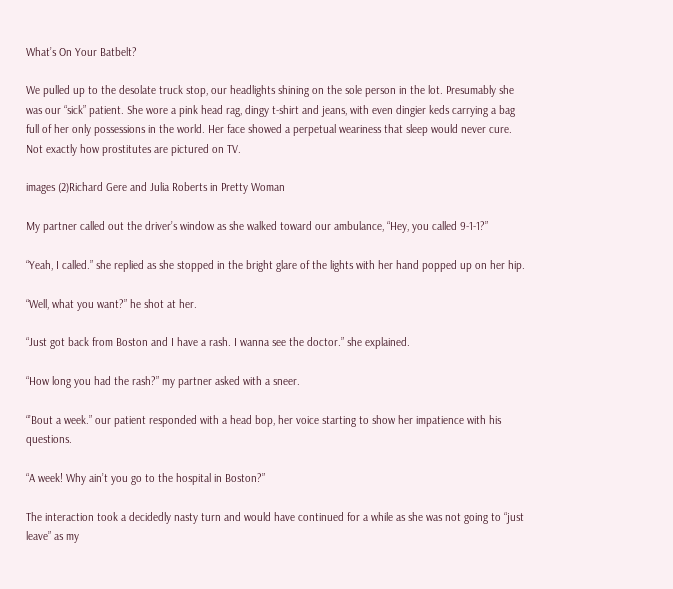What’s On Your Batbelt?

We pulled up to the desolate truck stop, our headlights shining on the sole person in the lot. Presumably she was our “sick” patient. She wore a pink head rag, dingy t-shirt and jeans, with even dingier keds carrying a bag full of her only possessions in the world. Her face showed a perpetual weariness that sleep would never cure. Not exactly how prostitutes are pictured on TV.

images (2)Richard Gere and Julia Roberts in Pretty Woman

My partner called out the driver’s window as she walked toward our ambulance, “Hey, you called 9-1-1?”

“Yeah, I called.” she replied as she stopped in the bright glare of the lights with her hand popped up on her hip.

“Well, what you want?” he shot at her.

“Just got back from Boston and I have a rash. I wanna see the doctor.” she explained.

“How long you had the rash?” my partner asked with a sneer.

“’Bout a week.” our patient responded with a head bop, her voice starting to show her impatience with his questions.

“A week! Why ain’t you go to the hospital in Boston?”

The interaction took a decidedly nasty turn and would have continued for a while as she was not going to “just leave” as my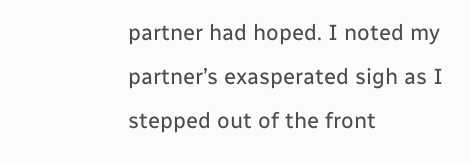partner had hoped. I noted my partner’s exasperated sigh as I stepped out of the front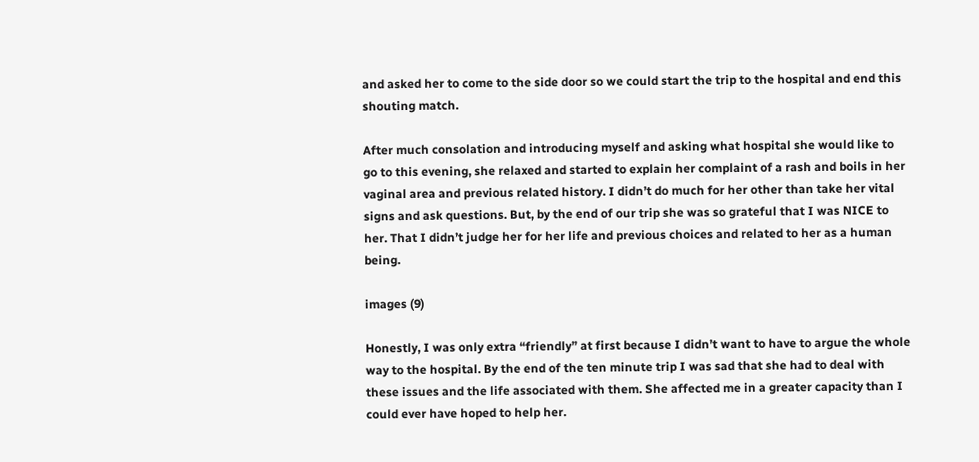and asked her to come to the side door so we could start the trip to the hospital and end this shouting match.

After much consolation and introducing myself and asking what hospital she would like to go to this evening, she relaxed and started to explain her complaint of a rash and boils in her vaginal area and previous related history. I didn’t do much for her other than take her vital signs and ask questions. But, by the end of our trip she was so grateful that I was NICE to her. That I didn’t judge her for her life and previous choices and related to her as a human being.

images (9)

Honestly, I was only extra “friendly” at first because I didn’t want to have to argue the whole way to the hospital. By the end of the ten minute trip I was sad that she had to deal with these issues and the life associated with them. She affected me in a greater capacity than I could ever have hoped to help her.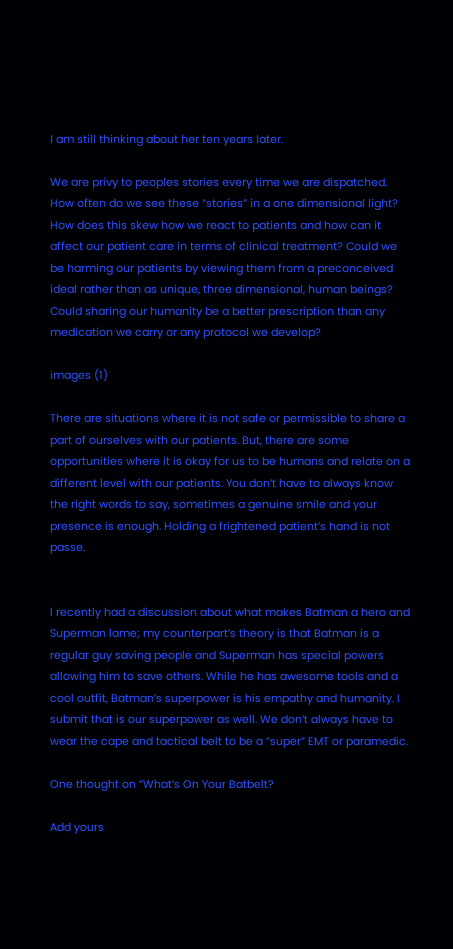I am still thinking about her ten years later.

We are privy to peoples stories every time we are dispatched. How often do we see these “stories” in a one dimensional light? How does this skew how we react to patients and how can it affect our patient care in terms of clinical treatment? Could we be harming our patients by viewing them from a preconceived ideal rather than as unique, three dimensional, human beings? Could sharing our humanity be a better prescription than any medication we carry or any protocol we develop?

images (1)

There are situations where it is not safe or permissible to share a part of ourselves with our patients. But, there are some opportunities where it is okay for us to be humans and relate on a different level with our patients. You don’t have to always know the right words to say, sometimes a genuine smile and your presence is enough. Holding a frightened patient’s hand is not passe.


I recently had a discussion about what makes Batman a hero and Superman lame; my counterpart’s theory is that Batman is a regular guy saving people and Superman has special powers allowing him to save others. While he has awesome tools and a cool outfit, Batman’s superpower is his empathy and humanity. I submit that is our superpower as well. We don’t always have to wear the cape and tactical belt to be a “super” EMT or paramedic.

One thought on “What’s On Your Batbelt?

Add yours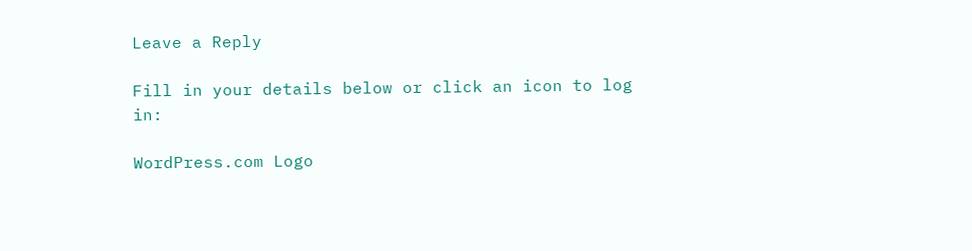Leave a Reply

Fill in your details below or click an icon to log in:

WordPress.com Logo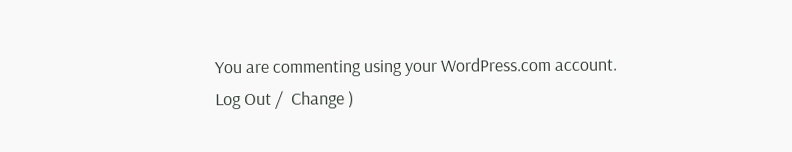You are commenting using your WordPress.com account. Log Out /  Change )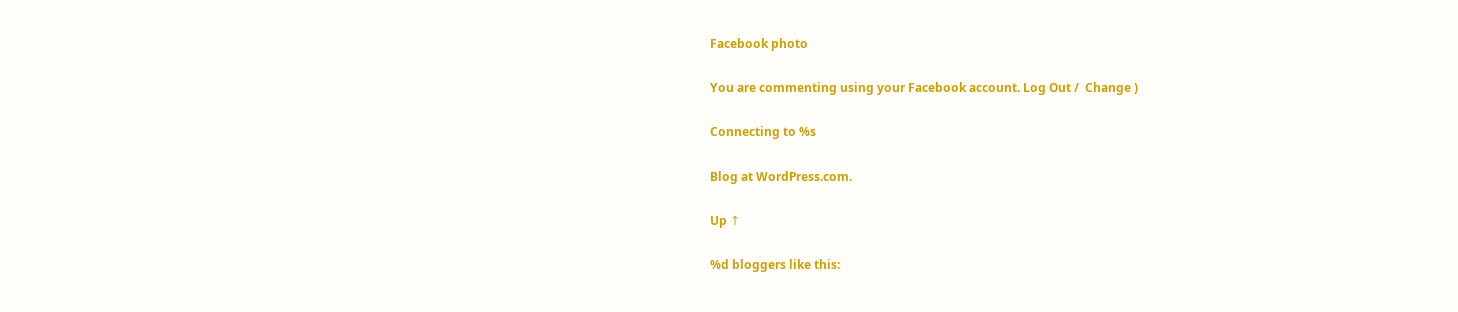Facebook photo

You are commenting using your Facebook account. Log Out /  Change )

Connecting to %s

Blog at WordPress.com.

Up ↑

%d bloggers like this: